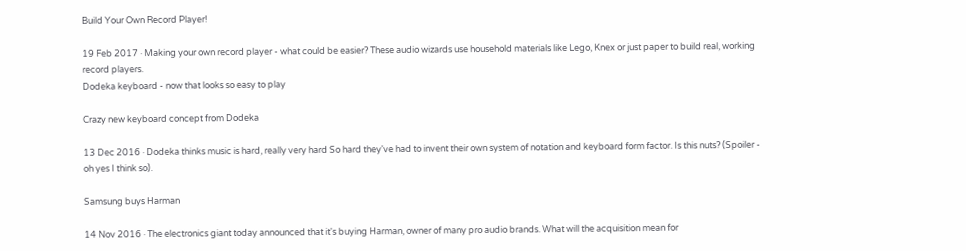Build Your Own Record Player!

19 Feb 2017 · Making your own record player - what could be easier? These audio wizards use household materials like Lego, Knex or just paper to build real, working record players.
Dodeka keyboard - now that looks so easy to play

Crazy new keyboard concept from Dodeka

13 Dec 2016 · Dodeka thinks music is hard, really very hard So hard they've had to invent their own system of notation and keyboard form factor. Is this nuts? (Spoiler - oh yes I think so).

Samsung buys Harman

14 Nov 2016 · The electronics giant today announced that it's buying Harman, owner of many pro audio brands. What will the acquisition mean for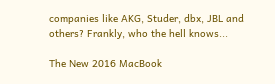companies like AKG, Studer, dbx, JBL and others? Frankly, who the hell knows...

The New 2016 MacBook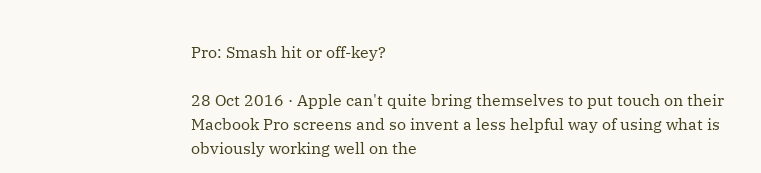Pro: Smash hit or off-key?

28 Oct 2016 · Apple can't quite bring themselves to put touch on their Macbook Pro screens and so invent a less helpful way of using what is obviously working well on the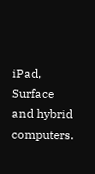iPad, Surface and hybrid computers.